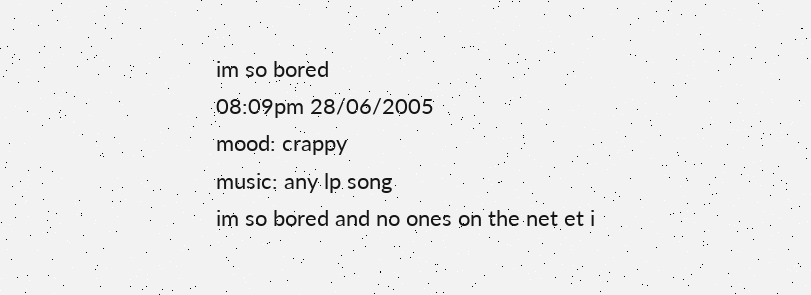im so bored
08:09pm 28/06/2005
mood: crappy
music: any lp song
im so bored and no ones on the net et i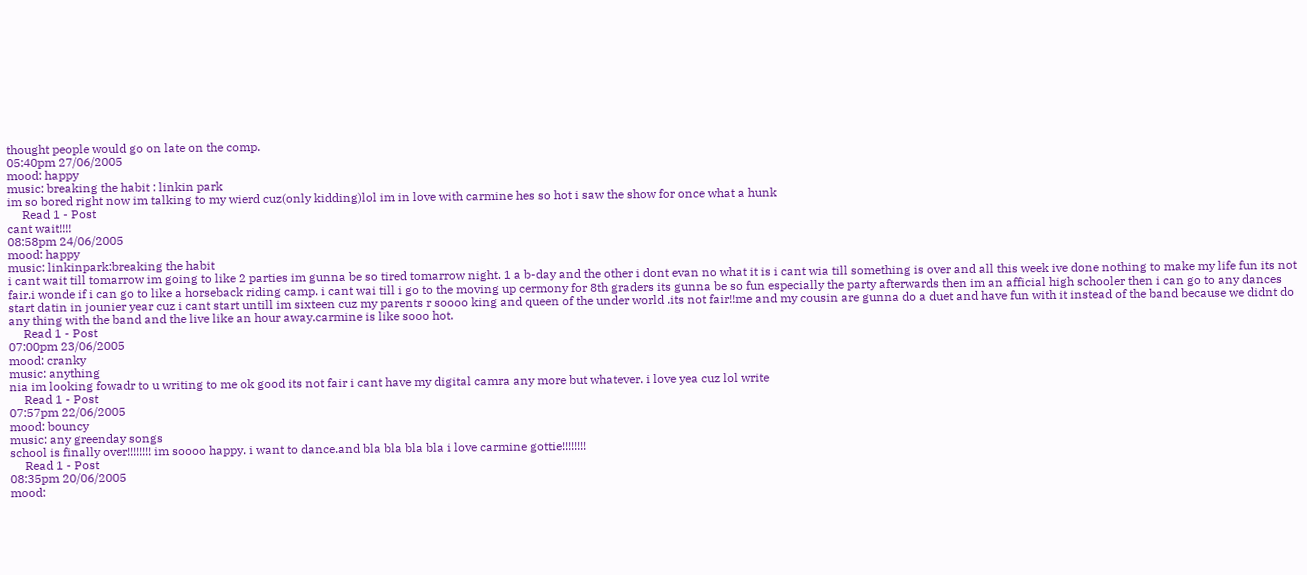thought people would go on late on the comp.
05:40pm 27/06/2005
mood: happy
music: breaking the habit : linkin park
im so bored right now im talking to my wierd cuz(only kidding)lol im in love with carmine hes so hot i saw the show for once what a hunk
     Read 1 - Post
cant wait!!!!
08:58pm 24/06/2005
mood: happy
music: linkinpark:breaking the habit
i cant wait till tomarrow im going to like 2 parties im gunna be so tired tomarrow night. 1 a b-day and the other i dont evan no what it is i cant wia till something is over and all this week ive done nothing to make my life fun its not fair.i wonde if i can go to like a horseback riding camp. i cant wai till i go to the moving up cermony for 8th graders its gunna be so fun especially the party afterwards then im an afficial high schooler then i can go to any dances start datin in jounier year cuz i cant start untill im sixteen cuz my parents r soooo king and queen of the under world .its not fair!!me and my cousin are gunna do a duet and have fun with it instead of the band because we didnt do any thing with the band and the live like an hour away.carmine is like sooo hot.
     Read 1 - Post
07:00pm 23/06/2005
mood: cranky
music: anything
nia im looking fowadr to u writing to me ok good its not fair i cant have my digital camra any more but whatever. i love yea cuz lol write
     Read 1 - Post
07:57pm 22/06/2005
mood: bouncy
music: any greenday songs
school is finally over!!!!!!!! im soooo happy. i want to dance.and bla bla bla bla i love carmine gottie!!!!!!!!
     Read 1 - Post
08:35pm 20/06/2005
mood: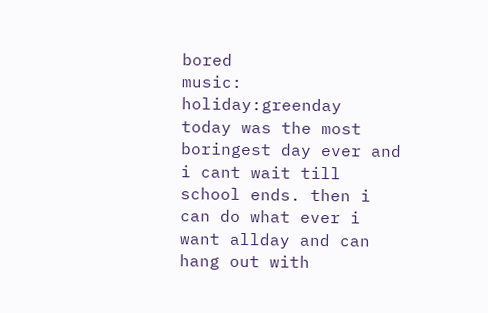bored
music: holiday:greenday
today was the most boringest day ever and i cant wait till school ends. then i can do what ever i want allday and can hang out with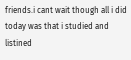friends.i cant wait though all i did today was that i studied and listined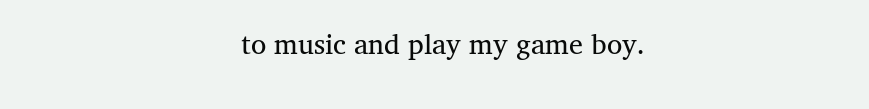to music and play my game boy.